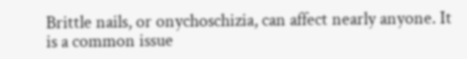Brittle nails, or onychoschizia, can affect nearly anyone. It is a common issue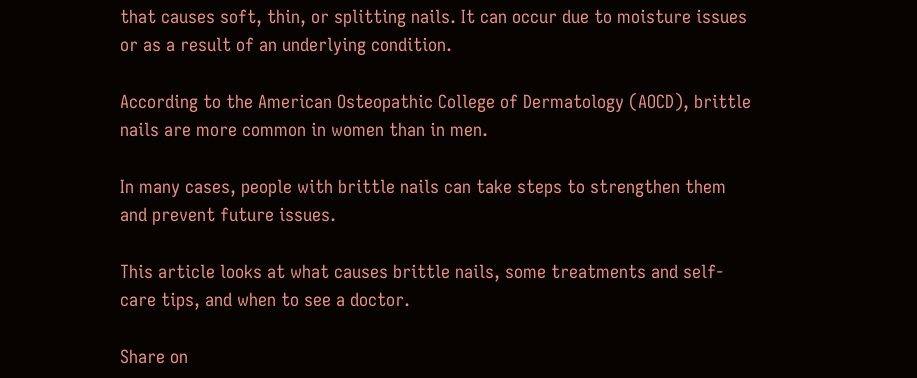that causes soft, thin, or splitting nails. It can occur due to moisture issues or as a result of an underlying condition.

According to the American Osteopathic College of Dermatology (AOCD), brittle nails are more common in women than in men.

In many cases, people with brittle nails can take steps to strengthen them and prevent future issues.

This article looks at what causes brittle nails, some treatments and self-care tips, and when to see a doctor.

Share on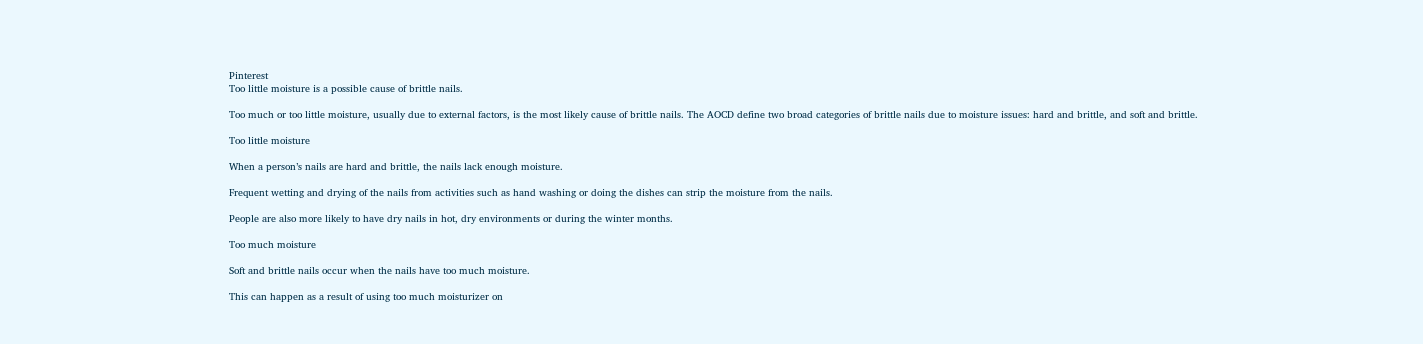Pinterest
Too little moisture is a possible cause of brittle nails.

Too much or too little moisture, usually due to external factors, is the most likely cause of brittle nails. The AOCD define two broad categories of brittle nails due to moisture issues: hard and brittle, and soft and brittle.

Too little moisture

When a person’s nails are hard and brittle, the nails lack enough moisture.

Frequent wetting and drying of the nails from activities such as hand washing or doing the dishes can strip the moisture from the nails.

People are also more likely to have dry nails in hot, dry environments or during the winter months.

Too much moisture

Soft and brittle nails occur when the nails have too much moisture.

This can happen as a result of using too much moisturizer on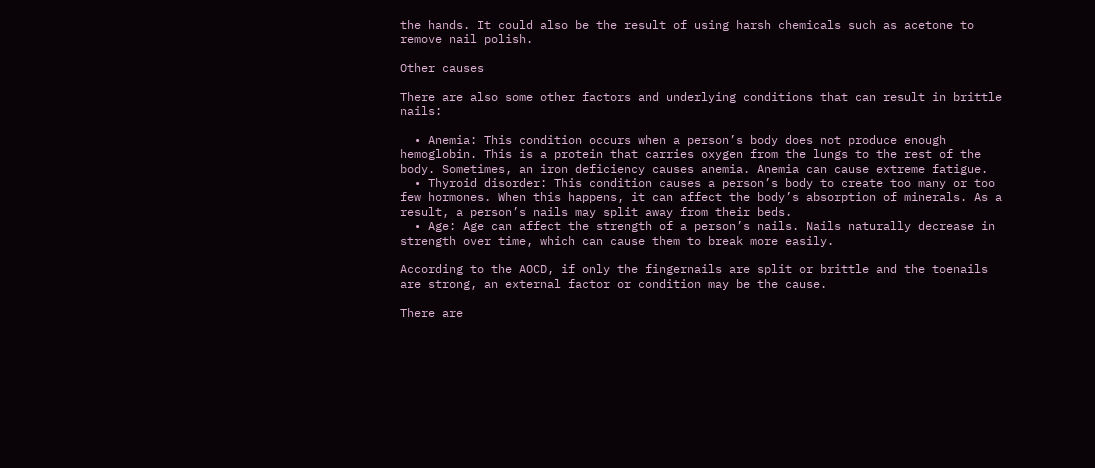the hands. It could also be the result of using harsh chemicals such as acetone to remove nail polish.

Other causes

There are also some other factors and underlying conditions that can result in brittle nails:

  • Anemia: This condition occurs when a person’s body does not produce enough hemoglobin. This is a protein that carries oxygen from the lungs to the rest of the body. Sometimes, an iron deficiency causes anemia. Anemia can cause extreme fatigue.
  • Thyroid disorder: This condition causes a person’s body to create too many or too few hormones. When this happens, it can affect the body’s absorption of minerals. As a result, a person’s nails may split away from their beds.
  • Age: Age can affect the strength of a person’s nails. Nails naturally decrease in strength over time, which can cause them to break more easily.

According to the AOCD, if only the fingernails are split or brittle and the toenails are strong, an external factor or condition may be the cause.

There are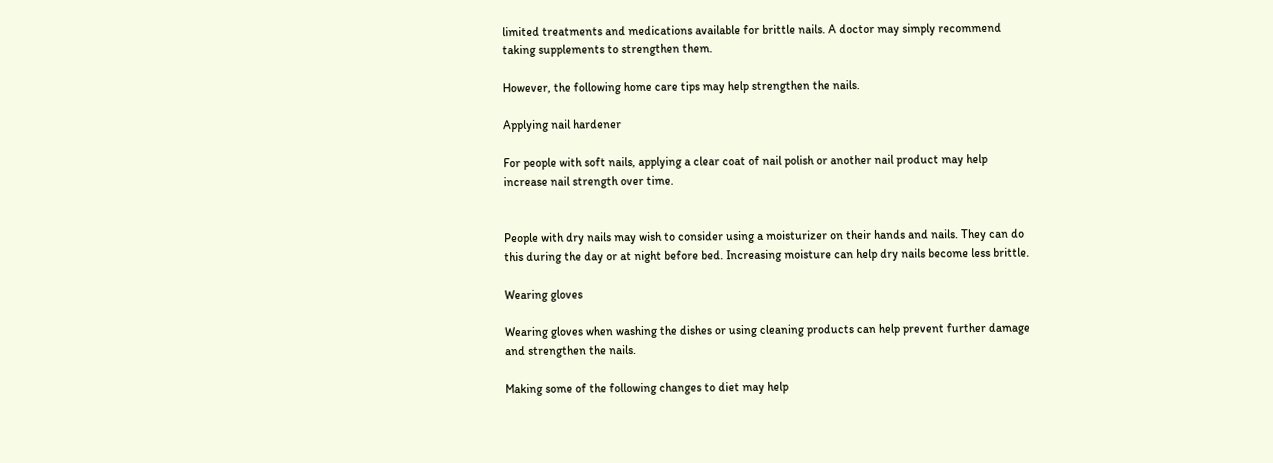limited treatments and medications available for brittle nails. A doctor may simply recommend taking supplements to strengthen them.

However, the following home care tips may help strengthen the nails.

Applying nail hardener

For people with soft nails, applying a clear coat of nail polish or another nail product may help increase nail strength over time.


People with dry nails may wish to consider using a moisturizer on their hands and nails. They can do this during the day or at night before bed. Increasing moisture can help dry nails become less brittle.

Wearing gloves

Wearing gloves when washing the dishes or using cleaning products can help prevent further damage and strengthen the nails.

Making some of the following changes to diet may help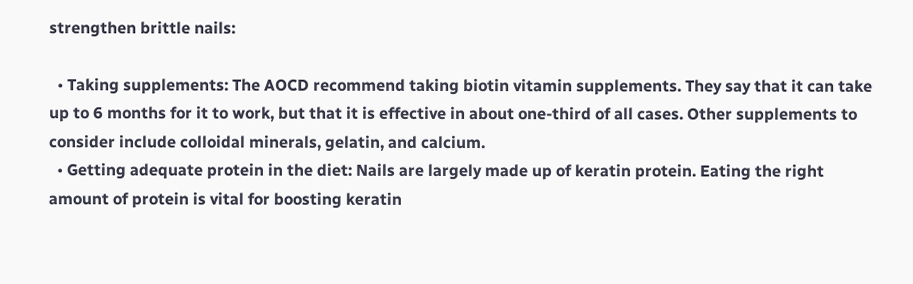strengthen brittle nails:

  • Taking supplements: The AOCD recommend taking biotin vitamin supplements. They say that it can take up to 6 months for it to work, but that it is effective in about one-third of all cases. Other supplements to consider include colloidal minerals, gelatin, and calcium.
  • Getting adequate protein in the diet: Nails are largely made up of keratin protein. Eating the right amount of protein is vital for boosting keratin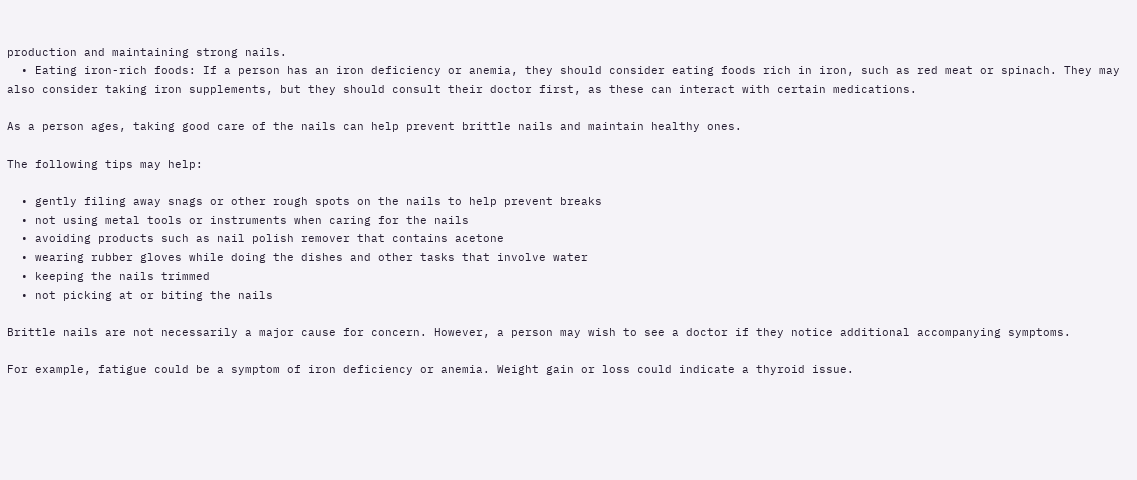production and maintaining strong nails.
  • Eating iron-rich foods: If a person has an iron deficiency or anemia, they should consider eating foods rich in iron, such as red meat or spinach. They may also consider taking iron supplements, but they should consult their doctor first, as these can interact with certain medications.

As a person ages, taking good care of the nails can help prevent brittle nails and maintain healthy ones.

The following tips may help:

  • gently filing away snags or other rough spots on the nails to help prevent breaks
  • not using metal tools or instruments when caring for the nails
  • avoiding products such as nail polish remover that contains acetone
  • wearing rubber gloves while doing the dishes and other tasks that involve water
  • keeping the nails trimmed
  • not picking at or biting the nails

Brittle nails are not necessarily a major cause for concern. However, a person may wish to see a doctor if they notice additional accompanying symptoms.

For example, fatigue could be a symptom of iron deficiency or anemia. Weight gain or loss could indicate a thyroid issue.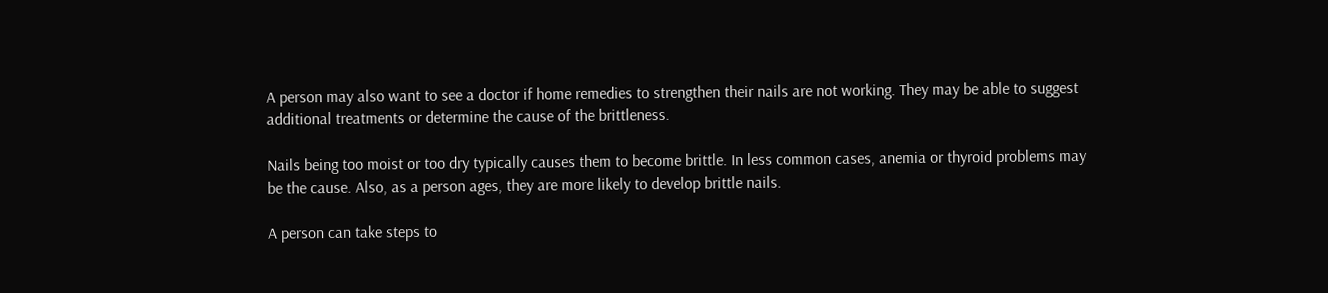A person may also want to see a doctor if home remedies to strengthen their nails are not working. They may be able to suggest additional treatments or determine the cause of the brittleness.

Nails being too moist or too dry typically causes them to become brittle. In less common cases, anemia or thyroid problems may be the cause. Also, as a person ages, they are more likely to develop brittle nails.

A person can take steps to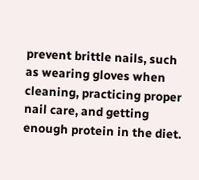prevent brittle nails, such as wearing gloves when cleaning, practicing proper nail care, and getting enough protein in the diet.